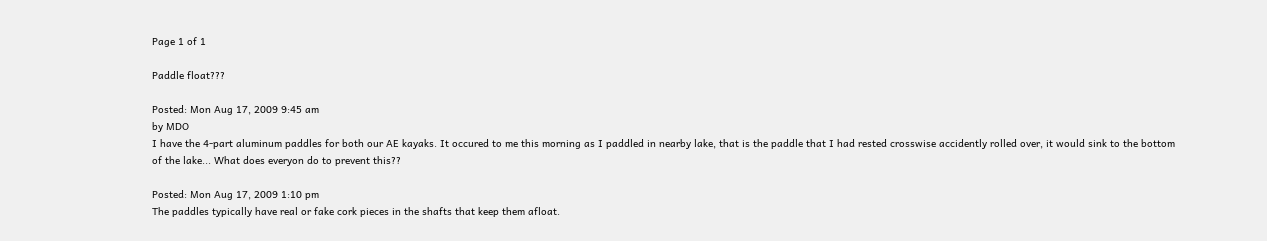Page 1 of 1

Paddle float???

Posted: Mon Aug 17, 2009 9:45 am
by MDO
I have the 4-part aluminum paddles for both our AE kayaks. It occured to me this morning as I paddled in nearby lake, that is the paddle that I had rested crosswise accidently rolled over, it would sink to the bottom of the lake... What does everyon do to prevent this??

Posted: Mon Aug 17, 2009 1:10 pm
The paddles typically have real or fake cork pieces in the shafts that keep them afloat.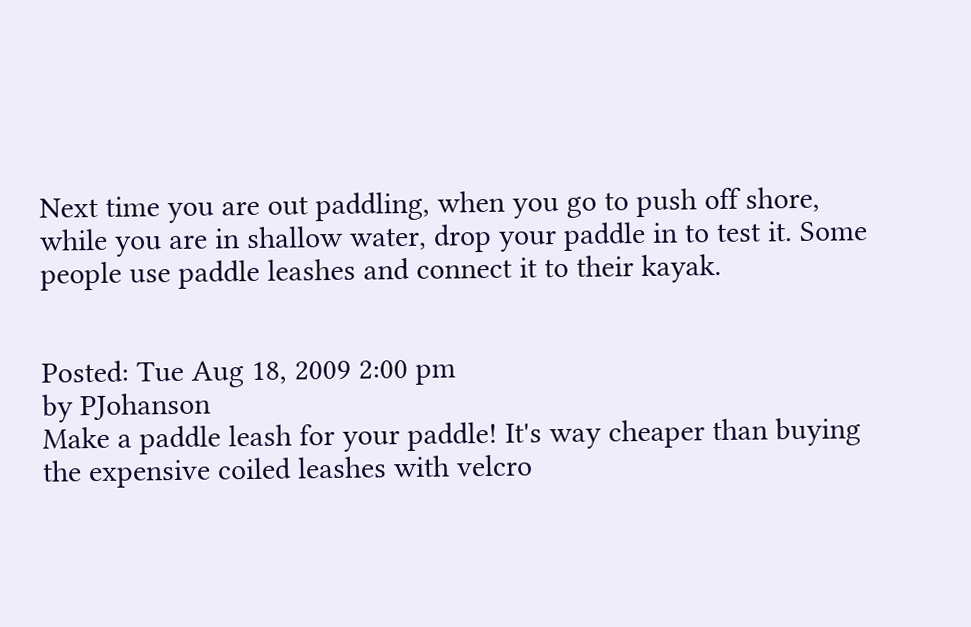Next time you are out paddling, when you go to push off shore, while you are in shallow water, drop your paddle in to test it. Some people use paddle leashes and connect it to their kayak.


Posted: Tue Aug 18, 2009 2:00 pm
by PJohanson
Make a paddle leash for your paddle! It's way cheaper than buying the expensive coiled leashes with velcro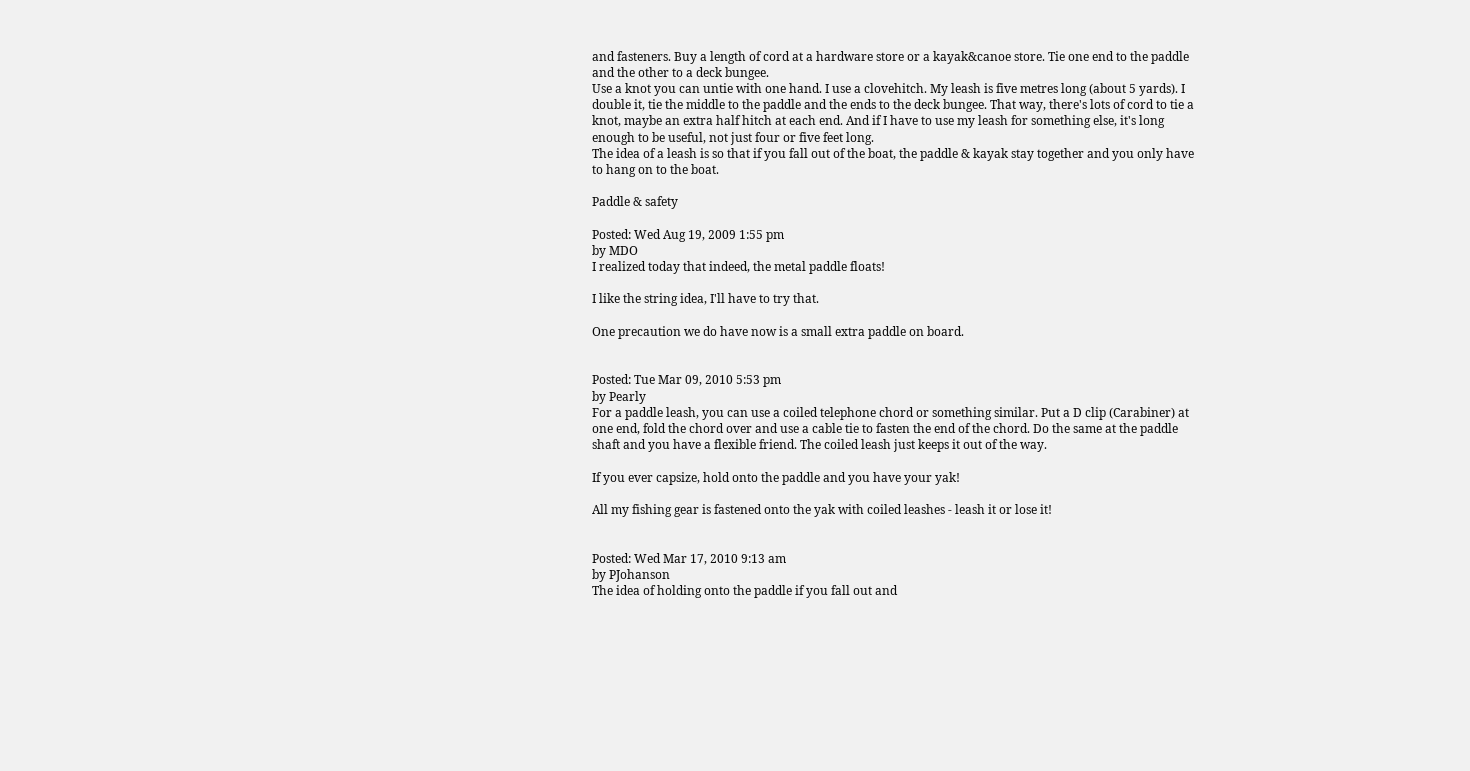and fasteners. Buy a length of cord at a hardware store or a kayak&canoe store. Tie one end to the paddle and the other to a deck bungee.
Use a knot you can untie with one hand. I use a clovehitch. My leash is five metres long (about 5 yards). I double it, tie the middle to the paddle and the ends to the deck bungee. That way, there's lots of cord to tie a knot, maybe an extra half hitch at each end. And if I have to use my leash for something else, it's long enough to be useful, not just four or five feet long.
The idea of a leash is so that if you fall out of the boat, the paddle & kayak stay together and you only have to hang on to the boat.

Paddle & safety

Posted: Wed Aug 19, 2009 1:55 pm
by MDO
I realized today that indeed, the metal paddle floats!

I like the string idea, I'll have to try that.

One precaution we do have now is a small extra paddle on board.


Posted: Tue Mar 09, 2010 5:53 pm
by Pearly
For a paddle leash, you can use a coiled telephone chord or something similar. Put a D clip (Carabiner) at one end, fold the chord over and use a cable tie to fasten the end of the chord. Do the same at the paddle shaft and you have a flexible friend. The coiled leash just keeps it out of the way.

If you ever capsize, hold onto the paddle and you have your yak!

All my fishing gear is fastened onto the yak with coiled leashes - leash it or lose it!


Posted: Wed Mar 17, 2010 9:13 am
by PJohanson
The idea of holding onto the paddle if you fall out and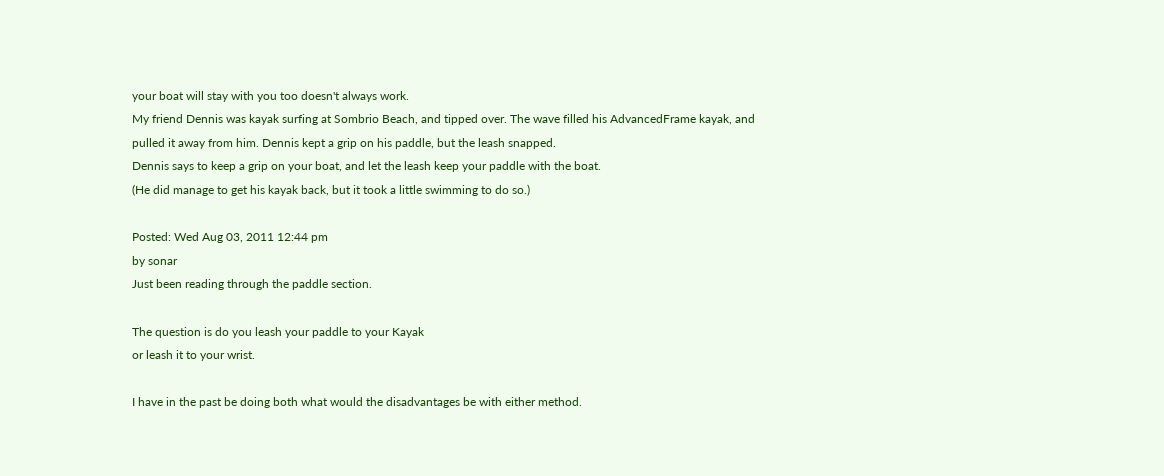your boat will stay with you too doesn't always work.
My friend Dennis was kayak surfing at Sombrio Beach, and tipped over. The wave filled his AdvancedFrame kayak, and pulled it away from him. Dennis kept a grip on his paddle, but the leash snapped.
Dennis says to keep a grip on your boat, and let the leash keep your paddle with the boat.
(He did manage to get his kayak back, but it took a little swimming to do so.)

Posted: Wed Aug 03, 2011 12:44 pm
by sonar
Just been reading through the paddle section.

The question is do you leash your paddle to your Kayak
or leash it to your wrist.

I have in the past be doing both what would the disadvantages be with either method.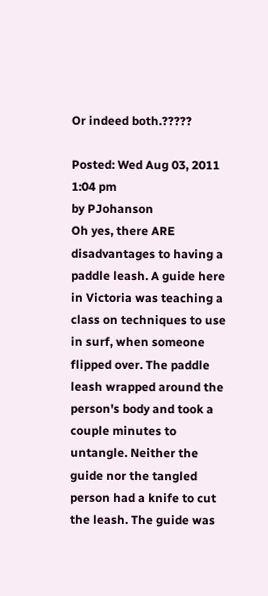Or indeed both.?????

Posted: Wed Aug 03, 2011 1:04 pm
by PJohanson
Oh yes, there ARE disadvantages to having a paddle leash. A guide here in Victoria was teaching a class on techniques to use in surf, when someone flipped over. The paddle leash wrapped around the person's body and took a couple minutes to untangle. Neither the guide nor the tangled person had a knife to cut the leash. The guide was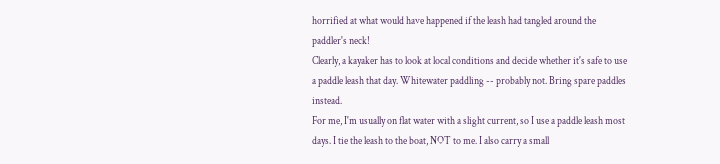horrified at what would have happened if the leash had tangled around the paddler's neck!
Clearly, a kayaker has to look at local conditions and decide whether it's safe to use a paddle leash that day. Whitewater paddling -- probably not. Bring spare paddles instead.
For me, I'm usually on flat water with a slight current, so I use a paddle leash most days. I tie the leash to the boat, NOT to me. I also carry a small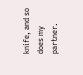knife, and so does my partner.